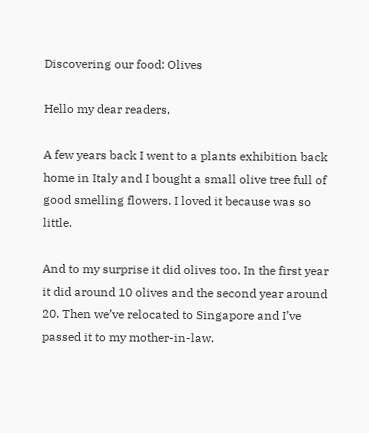Discovering our food: Olives

Hello my dear readers,

A few years back I went to a plants exhibition back home in Italy and I bought a small olive tree full of good smelling flowers. I loved it because was so little.

And to my surprise it did olives too. In the first year it did around 10 olives and the second year around 20. Then we’ve relocated to Singapore and I’ve passed it to my mother-in-law.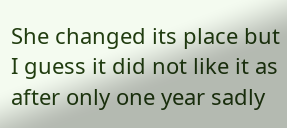She changed its place but I guess it did not like it as after only one year sadly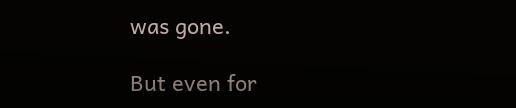was gone.

But even for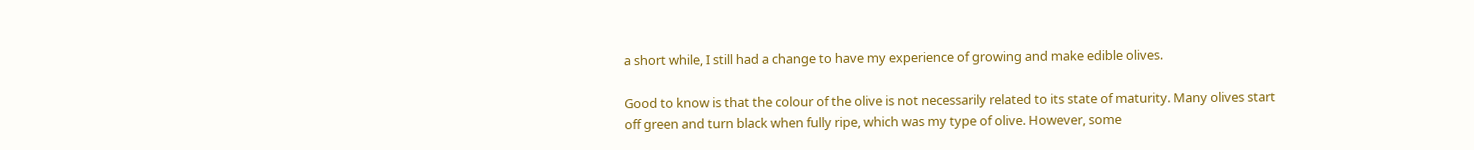a short while, I still had a change to have my experience of growing and make edible olives.

Good to know is that the colour of the olive is not necessarily related to its state of maturity. Many olives start off green and turn black when fully ripe, which was my type of olive. However, some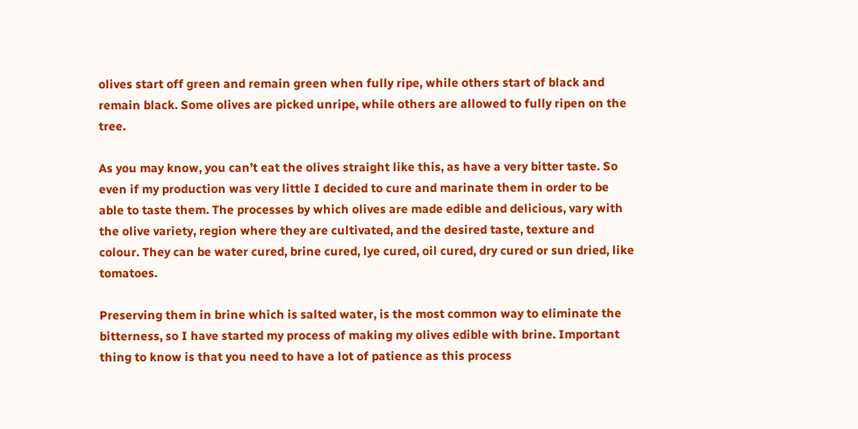olives start off green and remain green when fully ripe, while others start of black and remain black. Some olives are picked unripe, while others are allowed to fully ripen on the tree.

As you may know, you can’t eat the olives straight like this, as have a very bitter taste. So even if my production was very little I decided to cure and marinate them in order to be able to taste them. The processes by which olives are made edible and delicious, vary with the olive variety, region where they are cultivated, and the desired taste, texture and colour. They can be water cured, brine cured, lye cured, oil cured, dry cured or sun dried, like tomatoes.

Preserving them in brine which is salted water, is the most common way to eliminate the bitterness, so I have started my process of making my olives edible with brine. Important thing to know is that you need to have a lot of patience as this process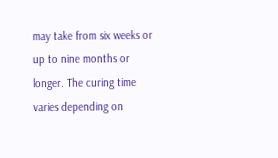may take from six weeks or up to nine months or longer. The curing time varies depending on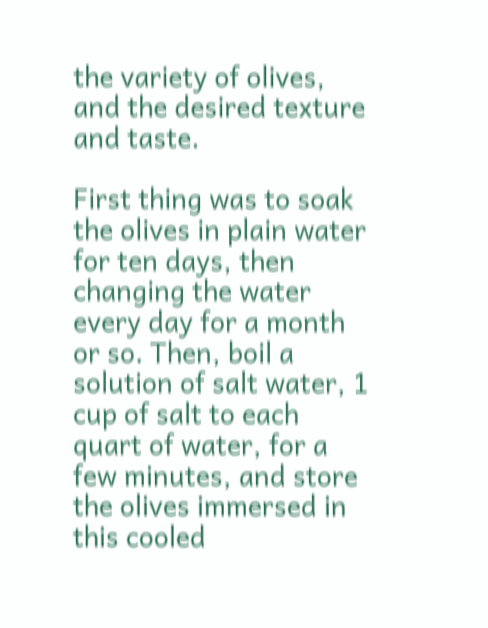the variety of olives, and the desired texture and taste.

First thing was to soak the olives in plain water for ten days, then changing the water every day for a month or so. Then, boil a solution of salt water, 1 cup of salt to each quart of water, for a few minutes, and store the olives immersed in this cooled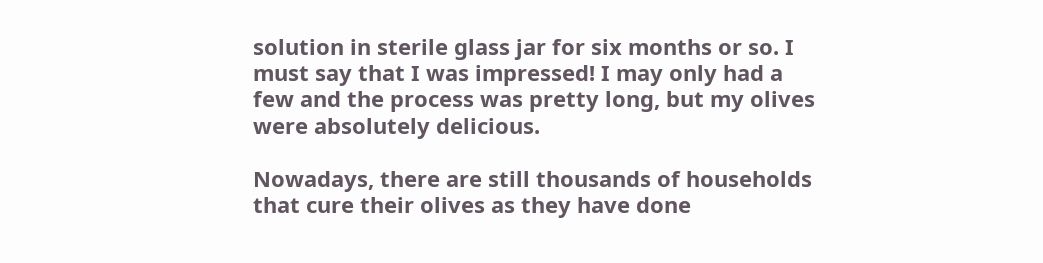solution in sterile glass jar for six months or so. I must say that I was impressed! I may only had a few and the process was pretty long, but my olives were absolutely delicious.

Nowadays, there are still thousands of households that cure their olives as they have done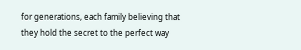for generations, each family believing that they hold the secret to the perfect way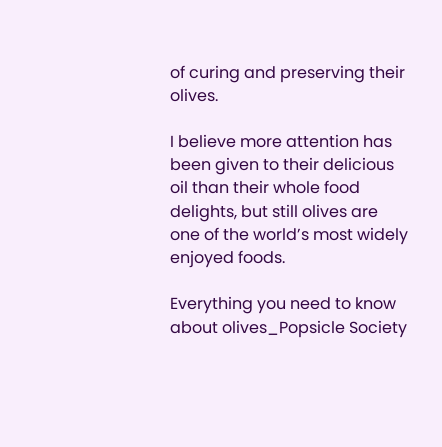of curing and preserving their olives.

I believe more attention has been given to their delicious oil than their whole food delights, but still olives are one of the world’s most widely enjoyed foods.

Everything you need to know about olives_Popsicle Society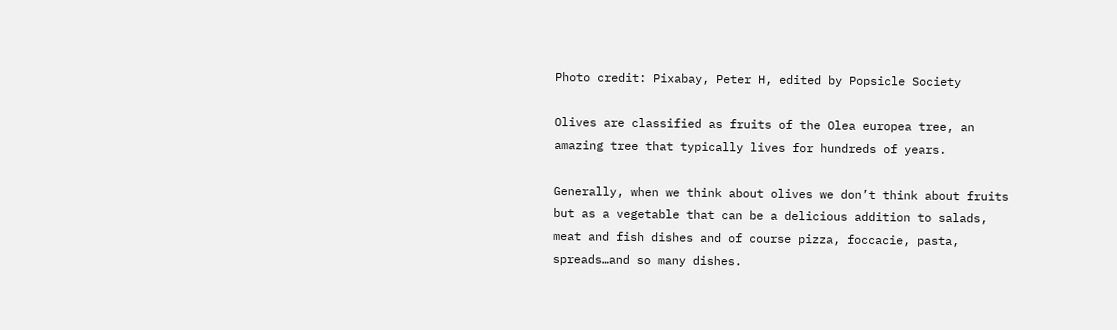Photo credit: Pixabay, Peter H, edited by Popsicle Society

Olives are classified as fruits of the Olea europea tree, an amazing tree that typically lives for hundreds of years.

Generally, when we think about olives we don’t think about fruits but as a vegetable that can be a delicious addition to salads, meat and fish dishes and of course pizza, foccacie, pasta, spreads…and so many dishes.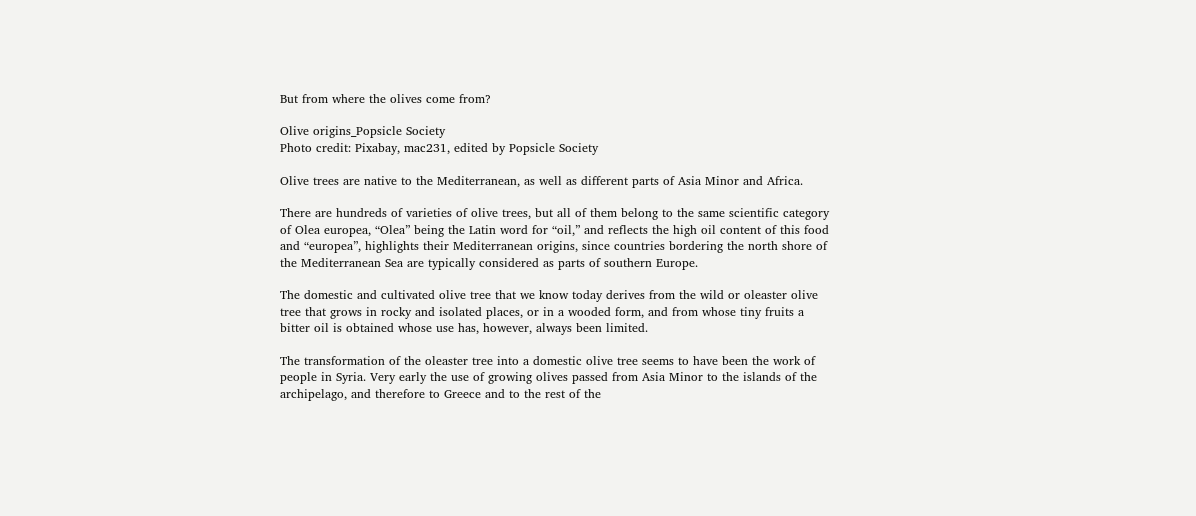But from where the olives come from?

Olive origins_Popsicle Society
Photo credit: Pixabay, mac231, edited by Popsicle Society

Olive trees are native to the Mediterranean, as well as different parts of Asia Minor and Africa.

There are hundreds of varieties of olive trees, but all of them belong to the same scientific category of Olea europea, “Olea” being the Latin word for “oil,” and reflects the high oil content of this food and “europea”, highlights their Mediterranean origins, since countries bordering the north shore of the Mediterranean Sea are typically considered as parts of southern Europe.

The domestic and cultivated olive tree that we know today derives from the wild or oleaster olive tree that grows in rocky and isolated places, or in a wooded form, and from whose tiny fruits a bitter oil is obtained whose use has, however, always been limited.

The transformation of the oleaster tree into a domestic olive tree seems to have been the work of people in Syria. Very early the use of growing olives passed from Asia Minor to the islands of the archipelago, and therefore to Greece and to the rest of the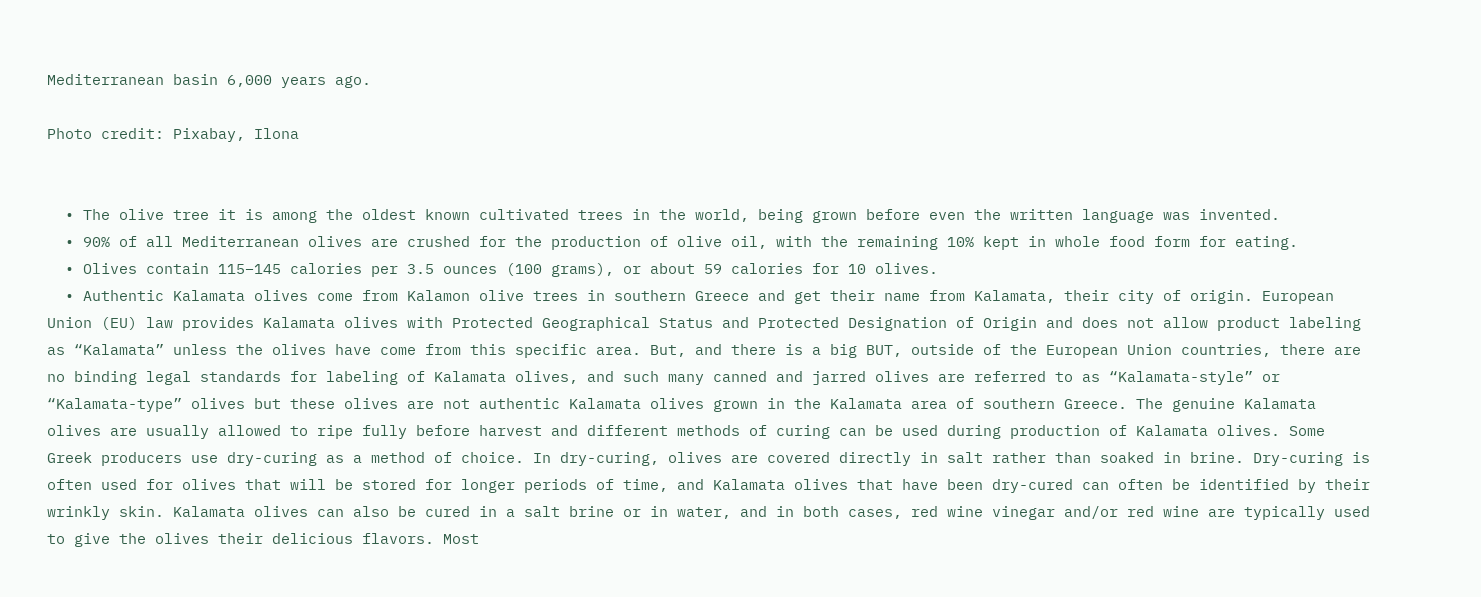Mediterranean basin 6,000 years ago.

Photo credit: Pixabay, Ilona


  • The olive tree it is among the oldest known cultivated trees in the world, being grown before even the written language was invented.
  • 90% of all Mediterranean olives are crushed for the production of olive oil, with the remaining 10% kept in whole food form for eating.
  • Olives contain 115–145 calories per 3.5 ounces (100 grams), or about 59 calories for 10 olives.
  • Authentic Kalamata olives come from Kalamon olive trees in southern Greece and get their name from Kalamata, their city of origin. European Union (EU) law provides Kalamata olives with Protected Geographical Status and Protected Designation of Origin and does not allow product labeling as “Kalamata” unless the olives have come from this specific area. But, and there is a big BUT, outside of the European Union countries, there are no binding legal standards for labeling of Kalamata olives, and such many canned and jarred olives are referred to as “Kalamata-style” or “Kalamata-type” olives but these olives are not authentic Kalamata olives grown in the Kalamata area of southern Greece. The genuine Kalamata olives are usually allowed to ripe fully before harvest and different methods of curing can be used during production of Kalamata olives. Some Greek producers use dry-curing as a method of choice. In dry-curing, olives are covered directly in salt rather than soaked in brine. Dry-curing is often used for olives that will be stored for longer periods of time, and Kalamata olives that have been dry-cured can often be identified by their wrinkly skin. Kalamata olives can also be cured in a salt brine or in water, and in both cases, red wine vinegar and/or red wine are typically used to give the olives their delicious flavors. Most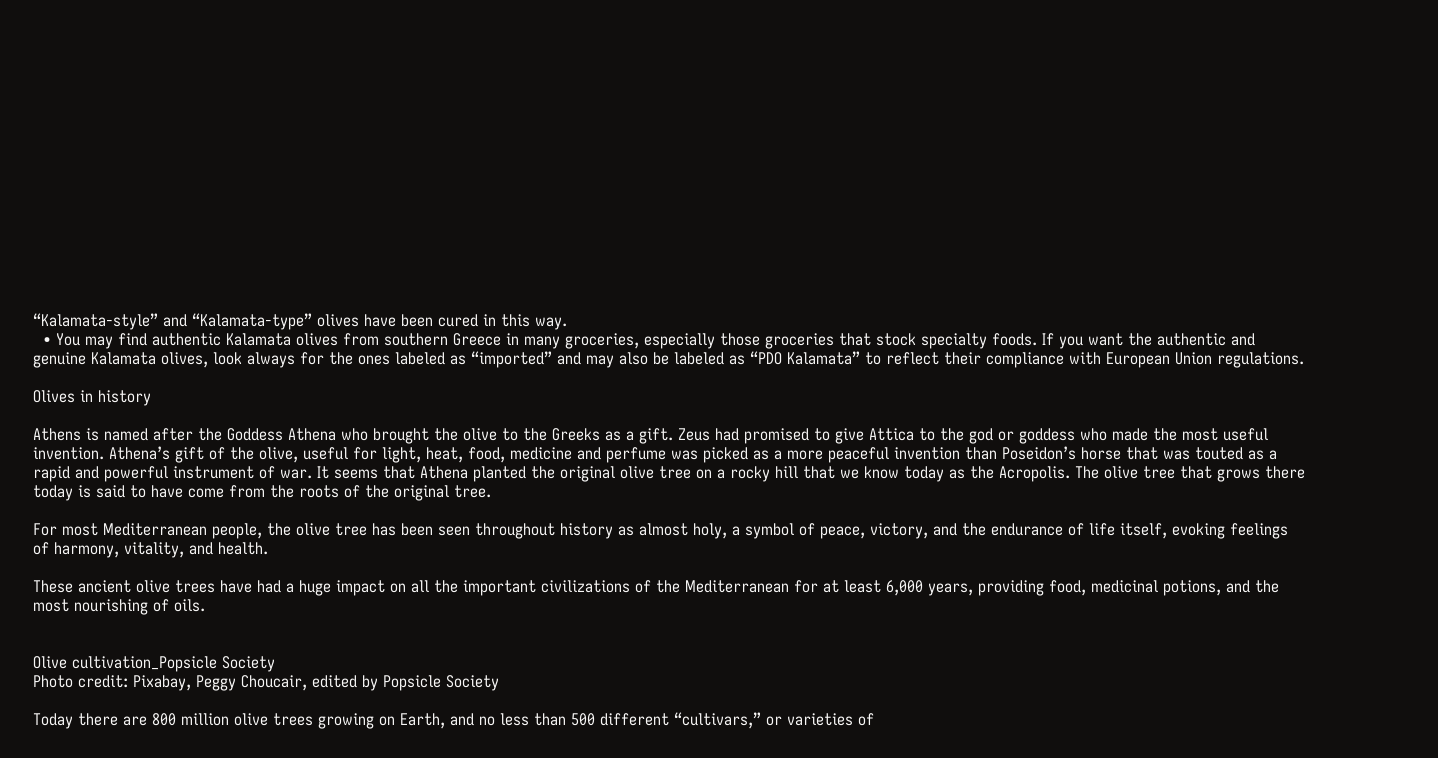“Kalamata-style” and “Kalamata-type” olives have been cured in this way.
  • You may find authentic Kalamata olives from southern Greece in many groceries, especially those groceries that stock specialty foods. If you want the authentic and genuine Kalamata olives, look always for the ones labeled as “imported” and may also be labeled as “PDO Kalamata” to reflect their compliance with European Union regulations.

Olives in history

Athens is named after the Goddess Athena who brought the olive to the Greeks as a gift. Zeus had promised to give Attica to the god or goddess who made the most useful invention. Athena’s gift of the olive, useful for light, heat, food, medicine and perfume was picked as a more peaceful invention than Poseidon’s horse that was touted as a rapid and powerful instrument of war. It seems that Athena planted the original olive tree on a rocky hill that we know today as the Acropolis. The olive tree that grows there today is said to have come from the roots of the original tree.

For most Mediterranean people, the olive tree has been seen throughout history as almost holy, a symbol of peace, victory, and the endurance of life itself, evoking feelings of harmony, vitality, and health.

These ancient olive trees have had a huge impact on all the important civilizations of the Mediterranean for at least 6,000 years, providing food, medicinal potions, and the most nourishing of oils.


Olive cultivation_Popsicle Society
Photo credit: Pixabay, Peggy Choucair, edited by Popsicle Society

Today there are 800 million olive trees growing on Earth, and no less than 500 different “cultivars,” or varieties of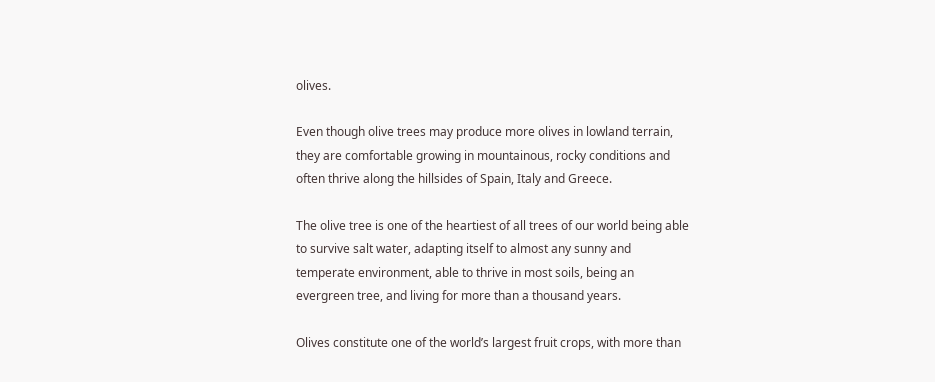olives.

Even though olive trees may produce more olives in lowland terrain, they are comfortable growing in mountainous, rocky conditions and often thrive along the hillsides of Spain, Italy and Greece.

The olive tree is one of the heartiest of all trees of our world being able to survive salt water, adapting itself to almost any sunny and temperate environment, able to thrive in most soils, being an evergreen tree, and living for more than a thousand years.

Olives constitute one of the world’s largest fruit crops, with more than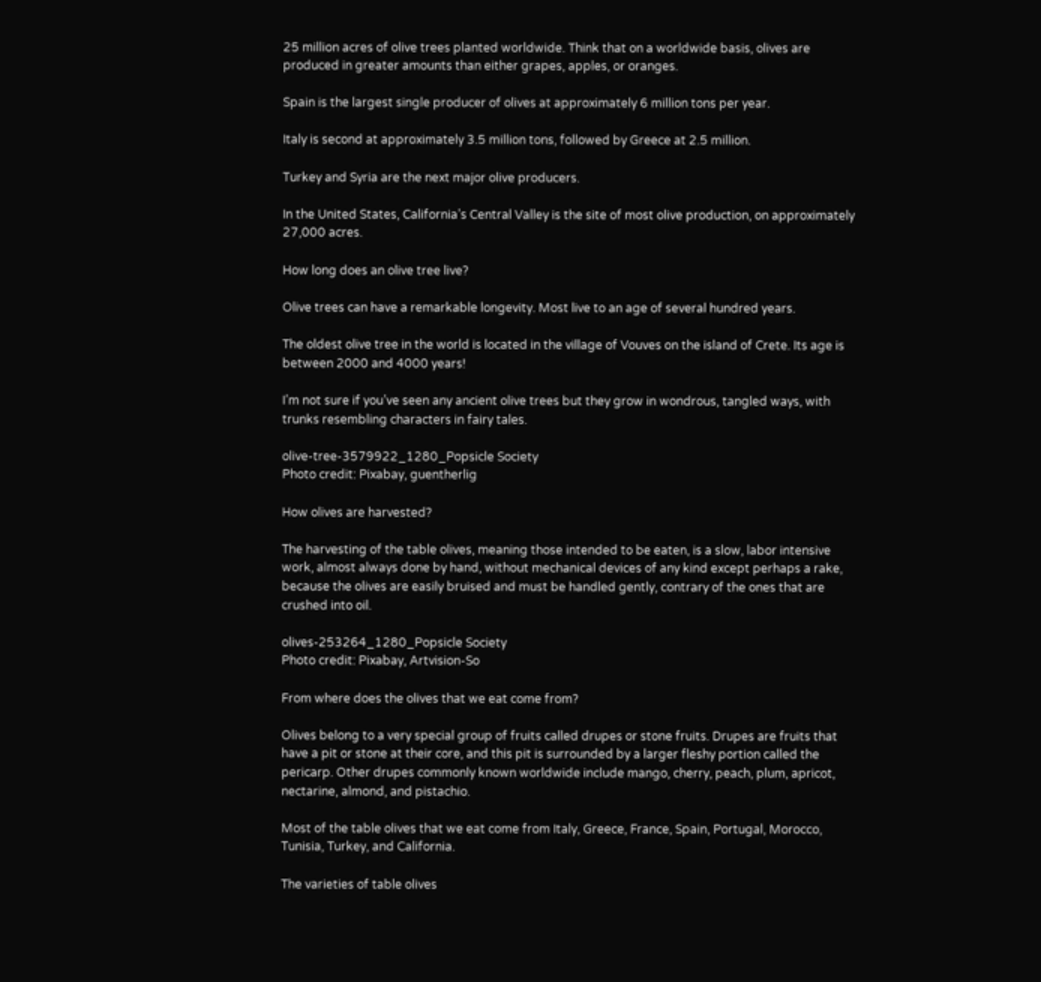25 million acres of olive trees planted worldwide. Think that on a worldwide basis, olives are produced in greater amounts than either grapes, apples, or oranges.

Spain is the largest single producer of olives at approximately 6 million tons per year.

Italy is second at approximately 3.5 million tons, followed by Greece at 2.5 million.

Turkey and Syria are the next major olive producers.

In the United States, California’s Central Valley is the site of most olive production, on approximately 27,000 acres.

How long does an olive tree live?

Olive trees can have a remarkable longevity. Most live to an age of several hundred years.

The oldest olive tree in the world is located in the village of Vouves on the island of Crete. Its age is between 2000 and 4000 years!

I’m not sure if you’ve seen any ancient olive trees but they grow in wondrous, tangled ways, with trunks resembling characters in fairy tales.

olive-tree-3579922_1280_Popsicle Society
Photo credit: Pixabay, guentherlig

How olives are harvested?

The harvesting of the table olives, meaning those intended to be eaten, is a slow, labor intensive work, almost always done by hand, without mechanical devices of any kind except perhaps a rake, because the olives are easily bruised and must be handled gently, contrary of the ones that are crushed into oil.

olives-253264_1280_Popsicle Society
Photo credit: Pixabay, Artvision-So

From where does the olives that we eat come from?

Olives belong to a very special group of fruits called drupes or stone fruits. Drupes are fruits that have a pit or stone at their core, and this pit is surrounded by a larger fleshy portion called the pericarp. Other drupes commonly known worldwide include mango, cherry, peach, plum, apricot, nectarine, almond, and pistachio.

Most of the table olives that we eat come from Italy, Greece, France, Spain, Portugal, Morocco, Tunisia, Turkey, and California.

The varieties of table olives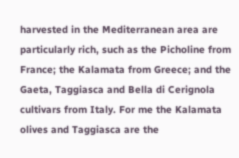harvested in the Mediterranean area are particularly rich, such as the Picholine from France; the Kalamata from Greece; and the Gaeta, Taggiasca and Bella di Cerignola cultivars from Italy. For me the Kalamata olives and Taggiasca are the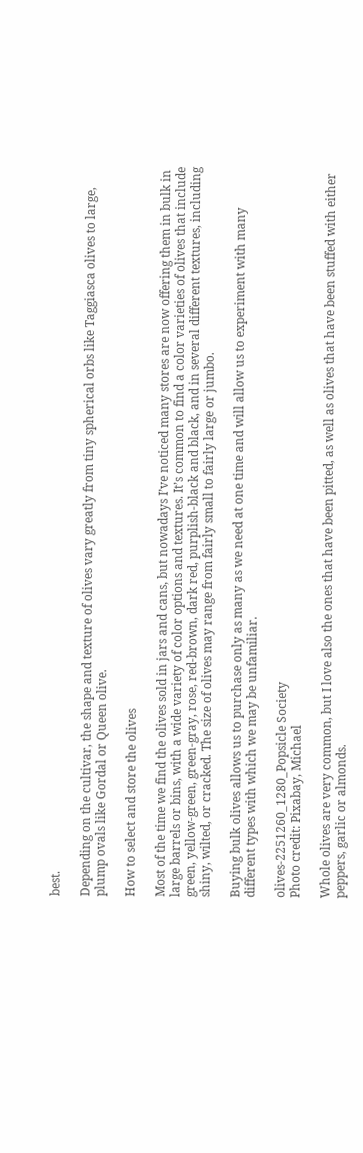best.

Depending on the cultivar, the shape and texture of olives vary greatly from tiny spherical orbs like Taggiasca olives to large, plump ovals like Gordal or Queen olive.

How to select and store the olives

Most of the time we find the olives sold in jars and cans, but nowadays I’ve noticed many stores are now offering them in bulk in large barrels or bins, with a wide variety of color options and textures. It’s common to find a color varieties of olives that include green, yellow-green, green-gray, rose, red-brown, dark red, purplish-black and black, and in several different textures, including shiny, wilted, or cracked. The size of olives may range from fairly small to fairly large or jumbo.

Buying bulk olives allows us to purchase only as many as we need at one time and will allow us to experiment with many different types with which we may be unfamiliar.

olives-2251260_1280_Popsicle Society
Photo credit: Pixabay, Michael

Whole olives are very common, but I love also the ones that have been pitted, as well as olives that have been stuffed with either peppers, garlic or almonds.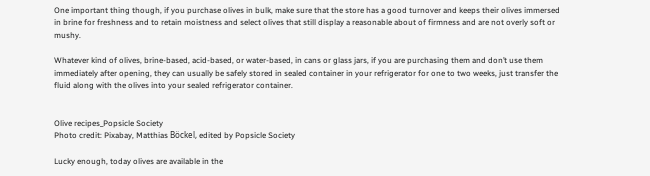One important thing though, if you purchase olives in bulk, make sure that the store has a good turnover and keeps their olives immersed in brine for freshness and to retain moistness and select olives that still display a reasonable about of firmness and are not overly soft or mushy.

Whatever kind of olives, brine-based, acid-based, or water-based, in cans or glass jars, if you are purchasing them and don’t use them immediately after opening, they can usually be safely stored in sealed container in your refrigerator for one to two weeks, just transfer the fluid along with the olives into your sealed refrigerator container.


Olive recipes_Popsicle Society
Photo credit: Pixabay, Matthias Böckel, edited by Popsicle Society

Lucky enough, today olives are available in the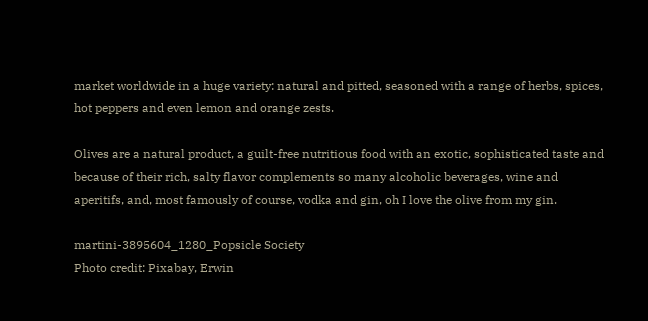market worldwide in a huge variety: natural and pitted, seasoned with a range of herbs, spices, hot peppers and even lemon and orange zests.

Olives are a natural product, a guilt-free nutritious food with an exotic, sophisticated taste and because of their rich, salty flavor complements so many alcoholic beverages, wine and aperitifs, and, most famously of course, vodka and gin, oh I love the olive from my gin.

martini-3895604_1280_Popsicle Society
Photo credit: Pixabay, Erwin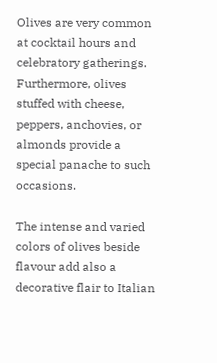Olives are very common at cocktail hours and celebratory gatherings. Furthermore, olives stuffed with cheese, peppers, anchovies, or almonds provide a special panache to such occasions.

The intense and varied colors of olives beside flavour add also a decorative flair to Italian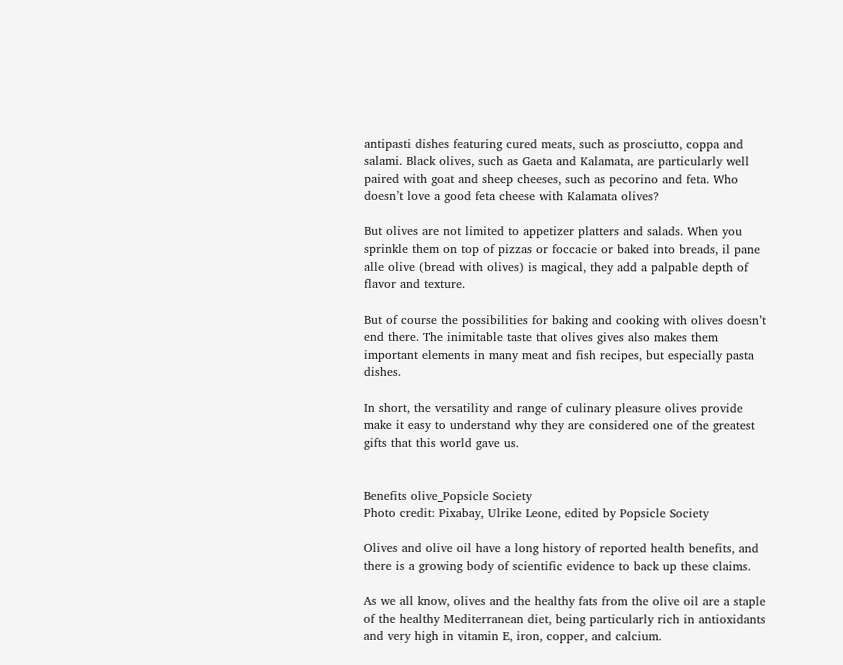antipasti dishes featuring cured meats, such as prosciutto, coppa and salami. Black olives, such as Gaeta and Kalamata, are particularly well paired with goat and sheep cheeses, such as pecorino and feta. Who doesn’t love a good feta cheese with Kalamata olives?

But olives are not limited to appetizer platters and salads. When you sprinkle them on top of pizzas or foccacie or baked into breads, il pane alle olive (bread with olives) is magical, they add a palpable depth of flavor and texture.

But of course the possibilities for baking and cooking with olives doesn’t end there. The inimitable taste that olives gives also makes them important elements in many meat and fish recipes, but especially pasta dishes.

In short, the versatility and range of culinary pleasure olives provide make it easy to understand why they are considered one of the greatest gifts that this world gave us.


Benefits olive_Popsicle Society
Photo credit: Pixabay, Ulrike Leone, edited by Popsicle Society

Olives and olive oil have a long history of reported health benefits, and there is a growing body of scientific evidence to back up these claims.

As we all know, olives and the healthy fats from the olive oil are a staple of the healthy Mediterranean diet, being particularly rich in antioxidants and very high in vitamin E, iron, copper, and calcium.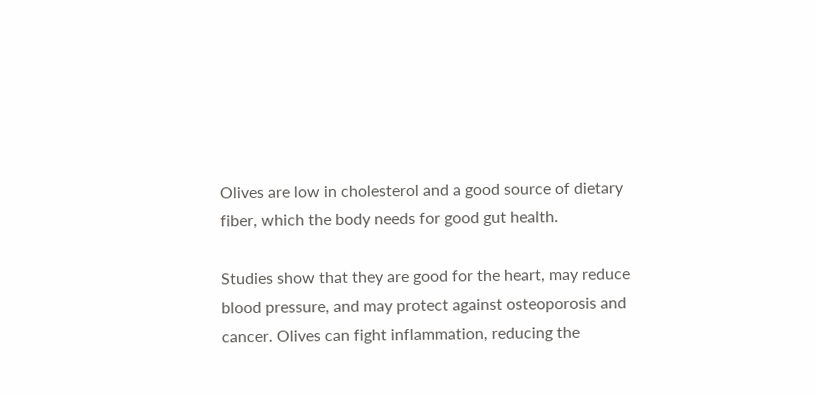Olives are low in cholesterol and a good source of dietary fiber, which the body needs for good gut health.

Studies show that they are good for the heart, may reduce blood pressure, and may protect against osteoporosis and cancer. Olives can fight inflammation, reducing the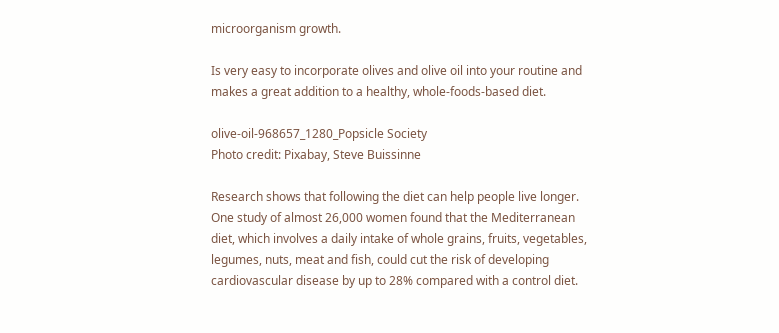microorganism growth.

Is very easy to incorporate olives and olive oil into your routine and makes a great addition to a healthy, whole-foods-based diet.

olive-oil-968657_1280_Popsicle Society
Photo credit: Pixabay, Steve Buissinne

Research shows that following the diet can help people live longer. One study of almost 26,000 women found that the Mediterranean diet, which involves a daily intake of whole grains, fruits, vegetables, legumes, nuts, meat and fish, could cut the risk of developing cardiovascular disease by up to 28% compared with a control diet.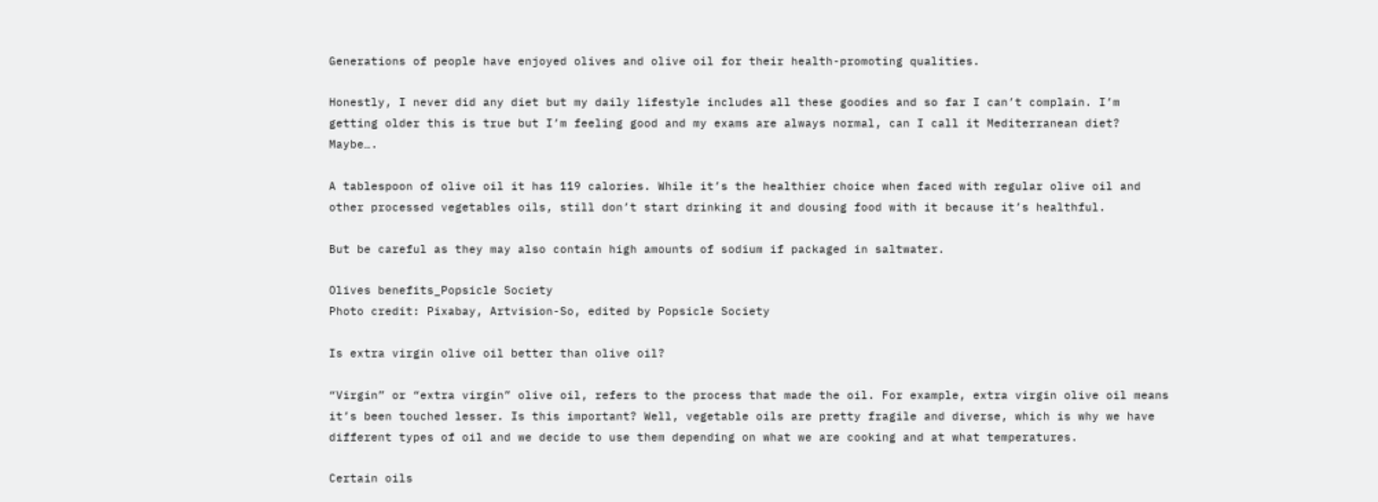Generations of people have enjoyed olives and olive oil for their health-promoting qualities.

Honestly, I never did any diet but my daily lifestyle includes all these goodies and so far I can’t complain. I’m getting older this is true but I’m feeling good and my exams are always normal, can I call it Mediterranean diet? Maybe….

A tablespoon of olive oil it has 119 calories. While it’s the healthier choice when faced with regular olive oil and other processed vegetables oils, still don’t start drinking it and dousing food with it because it’s healthful.

But be careful as they may also contain high amounts of sodium if packaged in saltwater.

Olives benefits_Popsicle Society
Photo credit: Pixabay, Artvision-So, edited by Popsicle Society

Is extra virgin olive oil better than olive oil?

“Virgin” or “extra virgin” olive oil, refers to the process that made the oil. For example, extra virgin olive oil means it’s been touched lesser. Is this important? Well, vegetable oils are pretty fragile and diverse, which is why we have different types of oil and we decide to use them depending on what we are cooking and at what temperatures.

Certain oils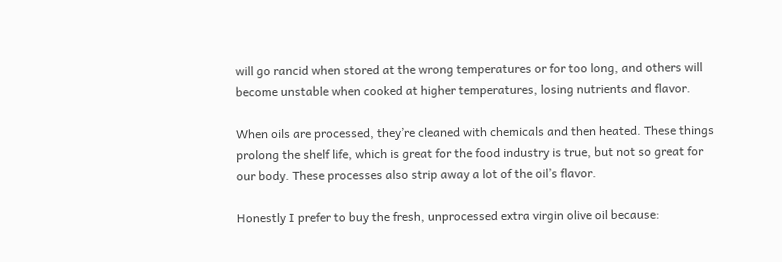will go rancid when stored at the wrong temperatures or for too long, and others will become unstable when cooked at higher temperatures, losing nutrients and flavor.

When oils are processed, they’re cleaned with chemicals and then heated. These things prolong the shelf life, which is great for the food industry is true, but not so great for our body. These processes also strip away a lot of the oil’s flavor.

Honestly I prefer to buy the fresh, unprocessed extra virgin olive oil because: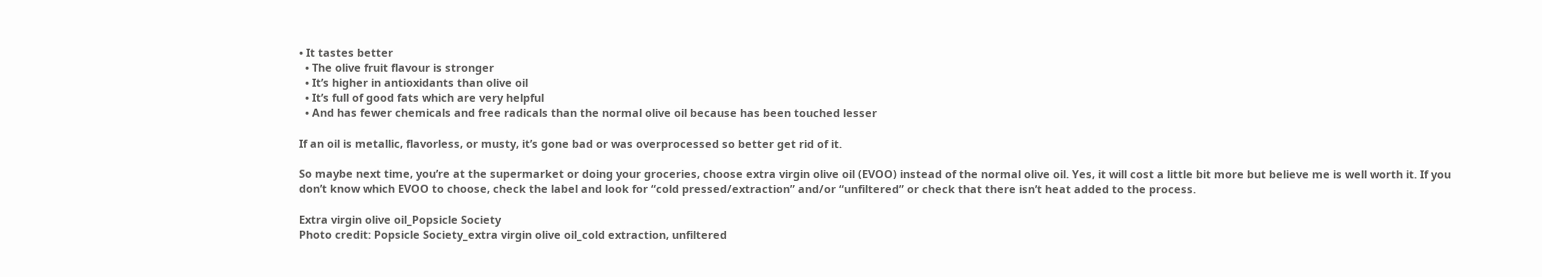• It tastes better
  • The olive fruit flavour is stronger
  • It’s higher in antioxidants than olive oil
  • It’s full of good fats which are very helpful
  • And has fewer chemicals and free radicals than the normal olive oil because has been touched lesser

If an oil is metallic, flavorless, or musty, it’s gone bad or was overprocessed so better get rid of it.

So maybe next time, you’re at the supermarket or doing your groceries, choose extra virgin olive oil (EVOO) instead of the normal olive oil. Yes, it will cost a little bit more but believe me is well worth it. If you don’t know which EVOO to choose, check the label and look for “cold pressed/extraction” and/or “unfiltered” or check that there isn’t heat added to the process.

Extra virgin olive oil_Popsicle Society
Photo credit: Popsicle Society_extra virgin olive oil_cold extraction, unfiltered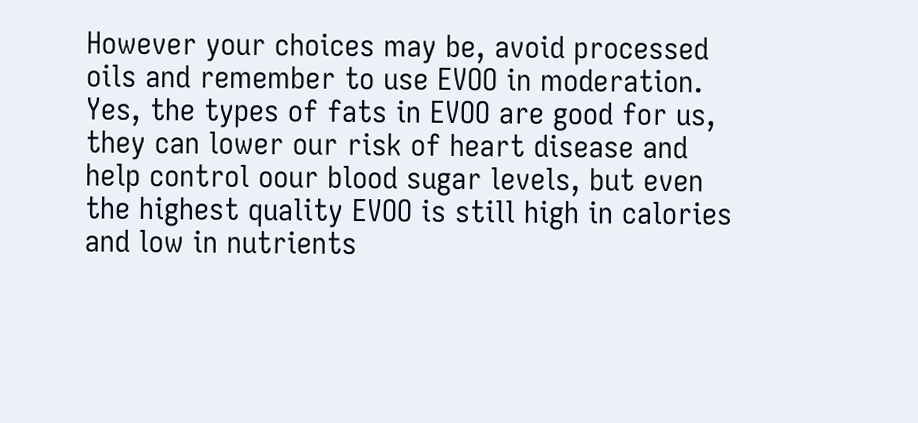However your choices may be, avoid processed oils and remember to use EVOO in moderation. Yes, the types of fats in EVOO are good for us, they can lower our risk of heart disease and help control oour blood sugar levels, but even the highest quality EVOO is still high in calories and low in nutrients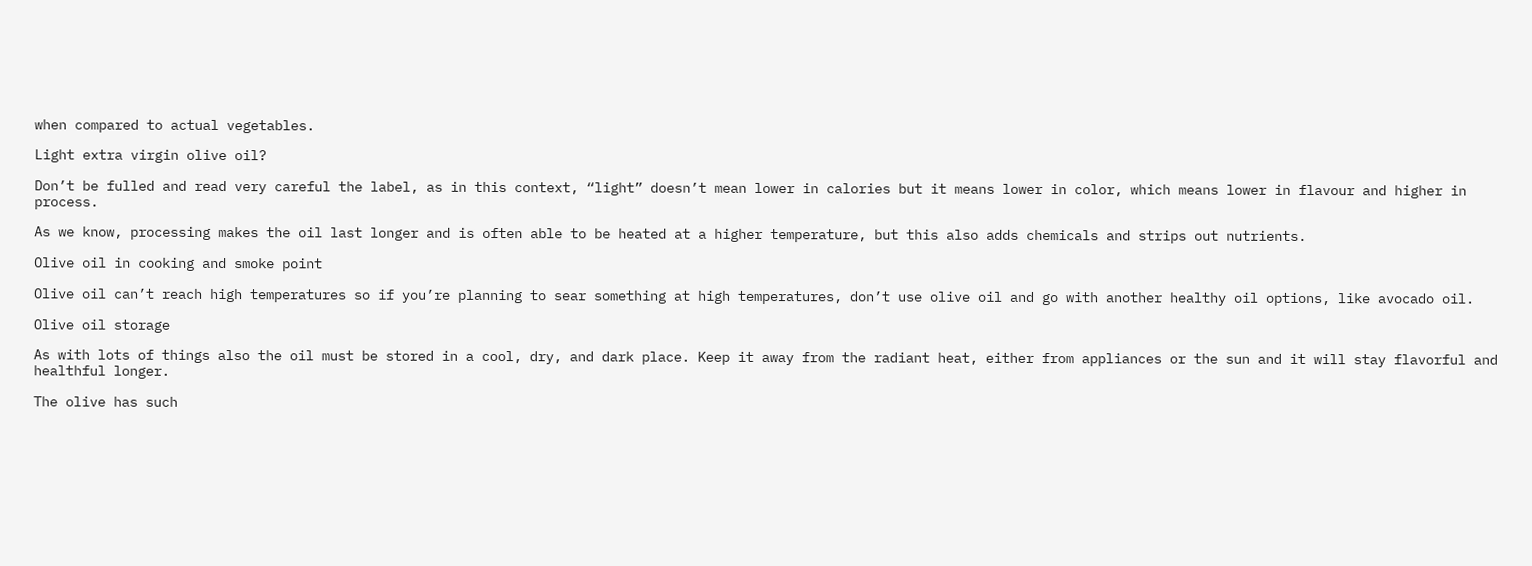when compared to actual vegetables.

Light extra virgin olive oil?

Don’t be fulled and read very careful the label, as in this context, “light” doesn’t mean lower in calories but it means lower in color, which means lower in flavour and higher in process.

As we know, processing makes the oil last longer and is often able to be heated at a higher temperature, but this also adds chemicals and strips out nutrients.

Olive oil in cooking and smoke point

Olive oil can’t reach high temperatures so if you’re planning to sear something at high temperatures, don’t use olive oil and go with another healthy oil options, like avocado oil.

Olive oil storage

As with lots of things also the oil must be stored in a cool, dry, and dark place. Keep it away from the radiant heat, either from appliances or the sun and it will stay flavorful and healthful longer.

The olive has such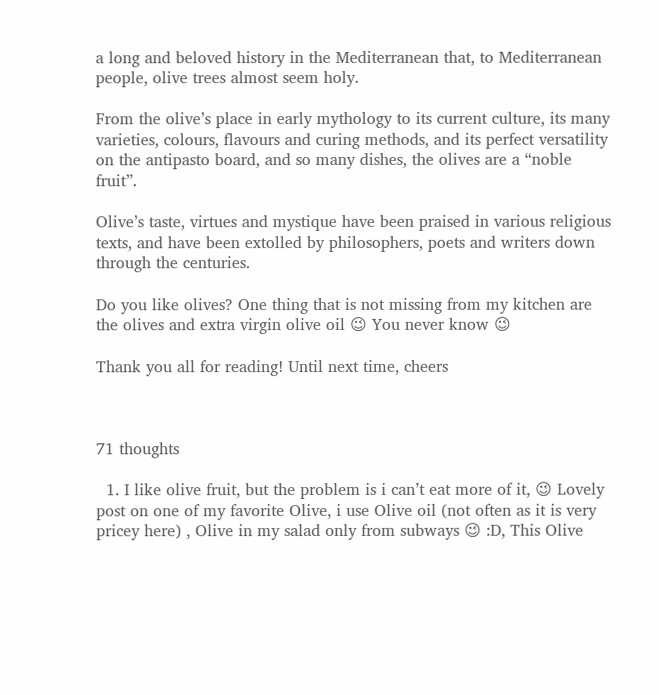a long and beloved history in the Mediterranean that, to Mediterranean people, olive trees almost seem holy.

From the olive’s place in early mythology to its current culture, its many varieties, colours, flavours and curing methods, and its perfect versatility on the antipasto board, and so many dishes, the olives are a “noble fruit”.

Olive’s taste, virtues and mystique have been praised in various religious texts, and have been extolled by philosophers, poets and writers down through the centuries.

Do you like olives? One thing that is not missing from my kitchen are the olives and extra virgin olive oil 😉 You never know 😉

Thank you all for reading! Until next time, cheers



71 thoughts

  1. I like olive fruit, but the problem is i can’t eat more of it, 😉 Lovely post on one of my favorite Olive, i use Olive oil (not often as it is very pricey here) , Olive in my salad only from subways 😉 :D, This Olive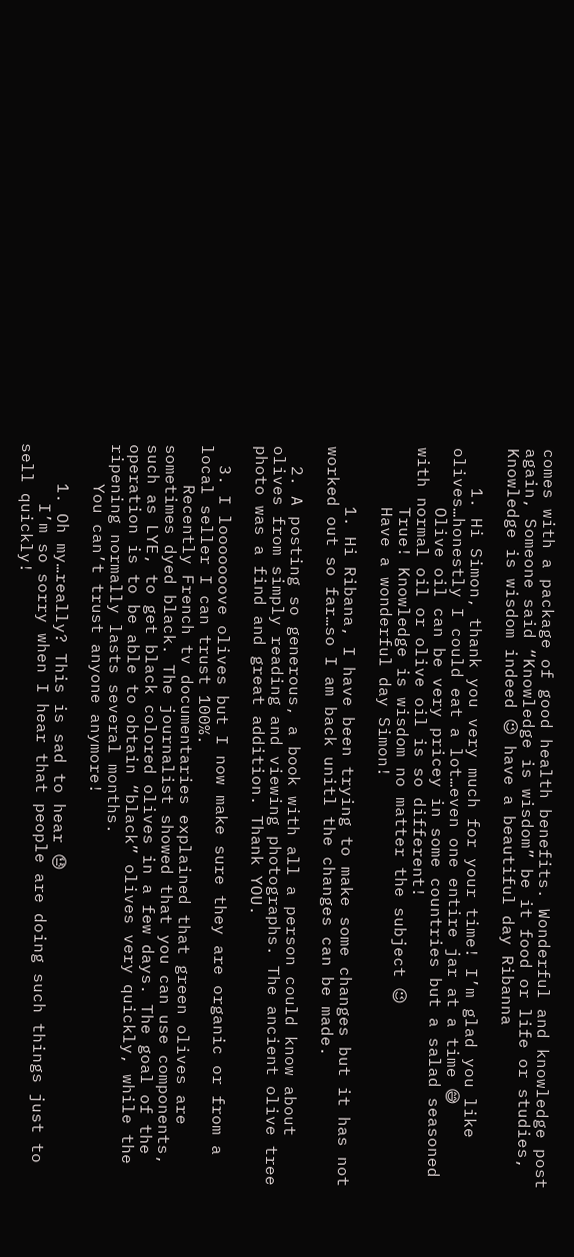comes with a package of good health benefits. Wonderful and knowledge post again, Someone said “Knowledge is wisdom” be it food or life or studies, Knowledge is wisdom indeed 😉 have a beautiful day Ribanna

    1. Hi Simon, thank you very much for your time! I’m glad you like olives…honestly I could eat a lot…even one entire jar at a time 😅
      Olive oil can be very pricey in some countries but a salad seasoned with normal oil or olive oil is so different!
      True! Knowledge is wisdom no matter the subject 😉
      Have a wonderful day Simon!

      1. Hi Ribana, I have been trying to make some changes but it has not worked out so far…so I am back unitl the changes can be made.

  2. A posting so generous, a book with all a person could know about olives from simply reading and viewing photographs. The ancient olive tree photo was a find and great addition. Thank YOU.

  3. I looooooove olives but I now make sure they are organic or from a local seller I can trust 100%.
    Recently French tv documentaries explained that green olives are sometimes dyed black. The journalist showed that you can use components, such as LYE, to get black colored olives in a few days. The goal of the operation is to be able to obtain “black” olives very quickly, while the ripening normally lasts several months.
    You can’t trust anyone anymore!

    1. Oh my…really? This is sad to hear 😓
      I’m so sorry when I hear that people are doing such things just to sell quickly!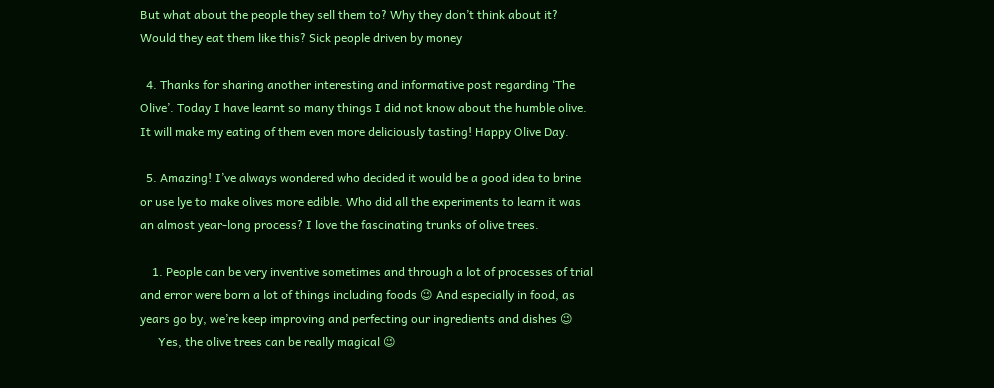But what about the people they sell them to? Why they don’t think about it? Would they eat them like this? Sick people driven by money

  4. Thanks for sharing another interesting and informative post regarding ‘The Olive’. Today I have learnt so many things I did not know about the humble olive. It will make my eating of them even more deliciously tasting! Happy Olive Day.

  5. Amazing! I’ve always wondered who decided it would be a good idea to brine or use lye to make olives more edible. Who did all the experiments to learn it was an almost year-long process? I love the fascinating trunks of olive trees.

    1. People can be very inventive sometimes and through a lot of processes of trial and error were born a lot of things including foods 😉 And especially in food, as years go by, we’re keep improving and perfecting our ingredients and dishes 😉
      Yes, the olive trees can be really magical 😉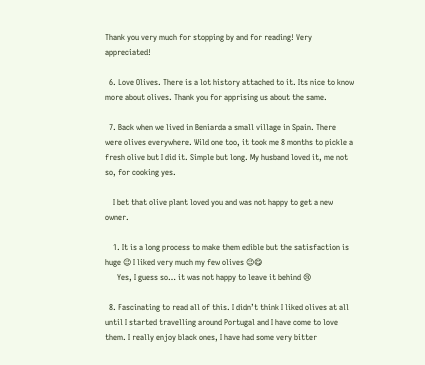Thank you very much for stopping by and for reading! Very appreciated!

  6. Love Olives. There is a lot history attached to it. Its nice to know more about olives. Thank you for apprising us about the same.

  7. Back when we lived in Beniarda a small village in Spain. There were olives everywhere. Wild one too, it took me 8 months to pickle a fresh olive but I did it. Simple but long. My husband loved it, me not so, for cooking yes.

    I bet that olive plant loved you and was not happy to get a new owner.

    1. It is a long process to make them edible but the satisfaction is huge 😉 I liked very much my few olives 😉😋
      Yes, I guess so… it was not happy to leave it behind 😢

  8. Fascinating to read all of this. I didn’t think I liked olives at all until I started travelling around Portugal and I have come to love them. I really enjoy black ones, I have had some very bitter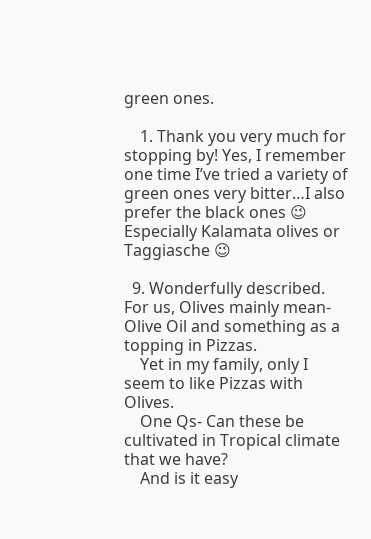green ones.

    1. Thank you very much for stopping by! Yes, I remember one time I’ve tried a variety of green ones very bitter…I also prefer the black ones 😉 Especially Kalamata olives or Taggiasche 😉

  9. Wonderfully described. For us, Olives mainly mean- Olive Oil and something as a topping in Pizzas.
    Yet in my family, only I seem to like Pizzas with Olives.
    One Qs- Can these be cultivated in Tropical climate that we have?
    And is it easy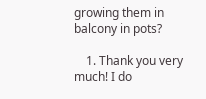growing them in balcony in pots?

    1. Thank you very much! I do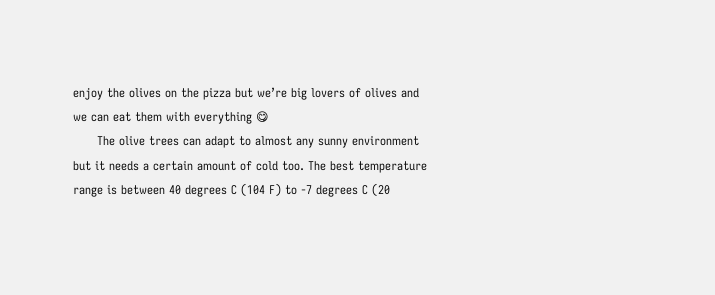enjoy the olives on the pizza but we’re big lovers of olives and we can eat them with everything 😋
      The olive trees can adapt to almost any sunny environment but it needs a certain amount of cold too. The best temperature range is between 40 degrees C (104 F) to -7 degrees C (20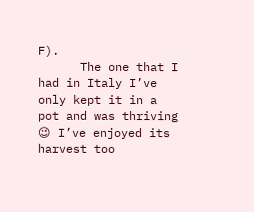F).
      The one that I had in Italy I’ve only kept it in a pot and was thriving 😉 I’ve enjoyed its harvest too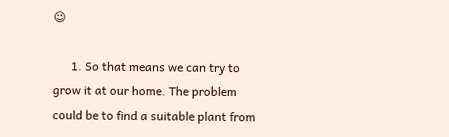😉

      1. So that means we can try to grow it at our home. The problem could be to find a suitable plant from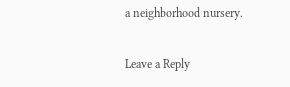a neighborhood nursery.

Leave a Reply